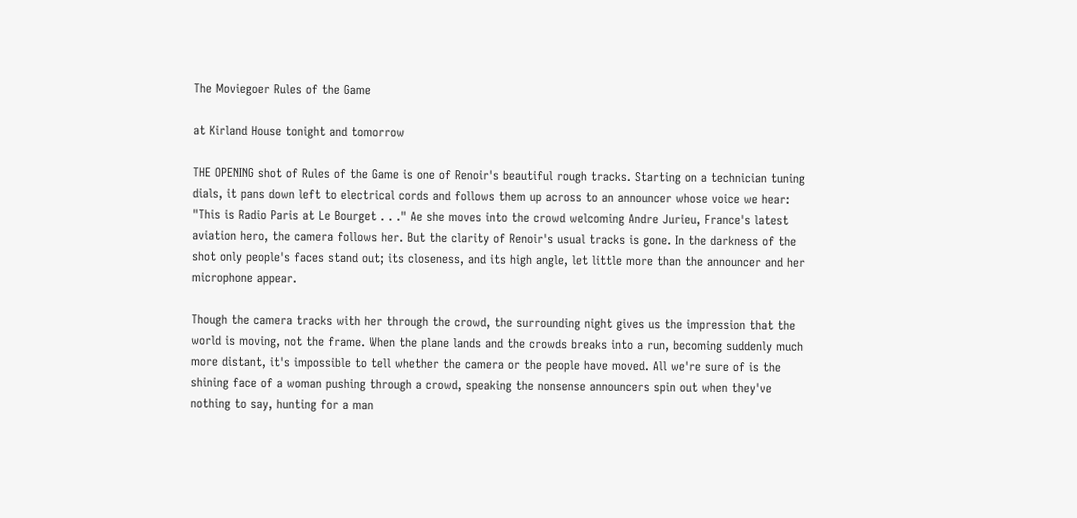The Moviegoer Rules of the Game

at Kirland House tonight and tomorrow

THE OPENING shot of Rules of the Game is one of Renoir's beautiful rough tracks. Starting on a technician tuning dials, it pans down left to electrical cords and follows them up across to an announcer whose voice we hear: "This is Radio Paris at Le Bourget . . ." Ae she moves into the crowd welcoming Andre Jurieu, France's latest aviation hero, the camera follows her. But the clarity of Renoir's usual tracks is gone. In the darkness of the shot only people's faces stand out; its closeness, and its high angle, let little more than the announcer and her microphone appear.

Though the camera tracks with her through the crowd, the surrounding night gives us the impression that the world is moving, not the frame. When the plane lands and the crowds breaks into a run, becoming suddenly much more distant, it's impossible to tell whether the camera or the people have moved. All we're sure of is the shining face of a woman pushing through a crowd, speaking the nonsense announcers spin out when they've nothing to say, hunting for a man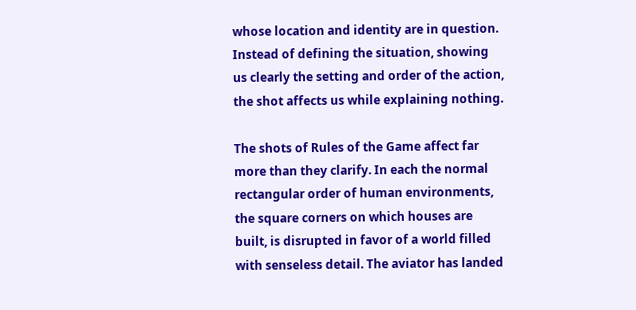whose location and identity are in question. Instead of defining the situation, showing us clearly the setting and order of the action, the shot affects us while explaining nothing.

The shots of Rules of the Game affect far more than they clarify. In each the normal rectangular order of human environments, the square corners on which houses are built, is disrupted in favor of a world filled with senseless detail. The aviator has landed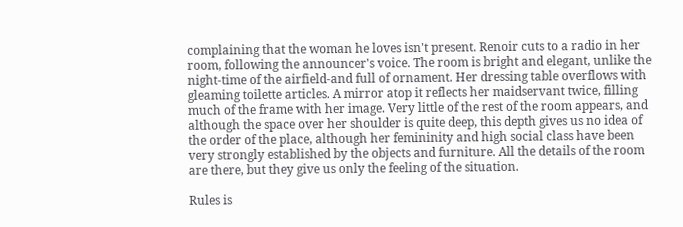complaining that the woman he loves isn't present. Renoir cuts to a radio in her room, following the announcer's voice. The room is bright and elegant, unlike the night-time of the airfield-and full of ornament. Her dressing table overflows with gleaming toilette articles. A mirror atop it reflects her maidservant twice, filling much of the frame with her image. Very little of the rest of the room appears, and although the space over her shoulder is quite deep, this depth gives us no idea of the order of the place, although her femininity and high social class have been very strongly established by the objects and furniture. All the details of the room are there, but they give us only the feeling of the situation.

Rules is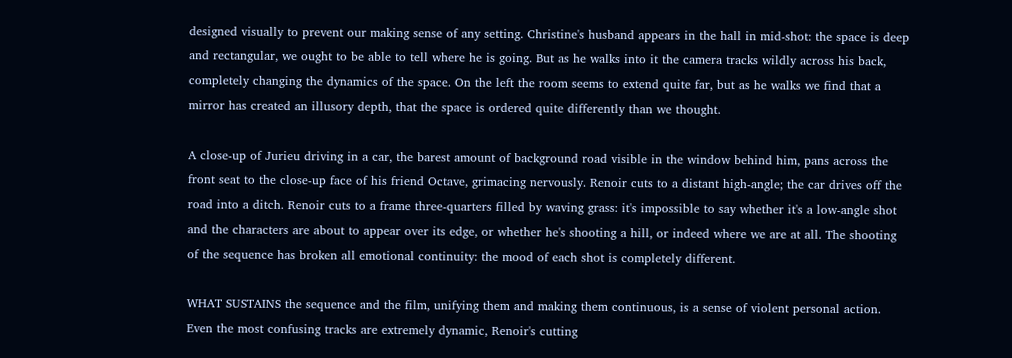designed visually to prevent our making sense of any setting. Christine's husband appears in the hall in mid-shot: the space is deep and rectangular, we ought to be able to tell where he is going. But as he walks into it the camera tracks wildly across his back, completely changing the dynamics of the space. On the left the room seems to extend quite far, but as he walks we find that a mirror has created an illusory depth, that the space is ordered quite differently than we thought.

A close-up of Jurieu driving in a car, the barest amount of background road visible in the window behind him, pans across the front seat to the close-up face of his friend Octave, grimacing nervously. Renoir cuts to a distant high-angle; the car drives off the road into a ditch. Renoir cuts to a frame three-quarters filled by waving grass: it's impossible to say whether it's a low-angle shot and the characters are about to appear over its edge, or whether he's shooting a hill, or indeed where we are at all. The shooting of the sequence has broken all emotional continuity: the mood of each shot is completely different.

WHAT SUSTAINS the sequence and the film, unifying them and making them continuous, is a sense of violent personal action. Even the most confusing tracks are extremely dynamic, Renoir's cutting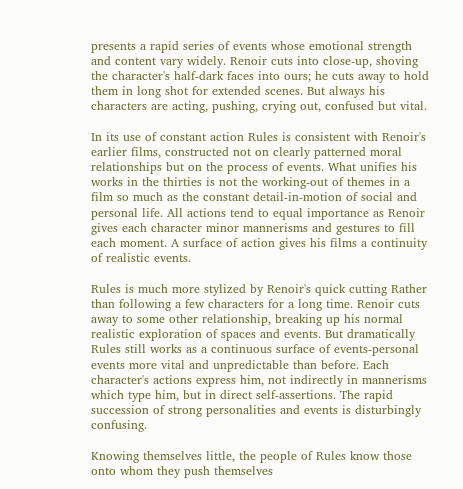presents a rapid series of events whose emotional strength and content vary widely. Renoir cuts into close-up, shoving the character's half-dark faces into ours; he cuts away to hold them in long shot for extended scenes. But always his characters are acting, pushing, crying out, confused but vital.

In its use of constant action Rules is consistent with Renoir's earlier films, constructed not on clearly patterned moral relationships but on the process of events. What unifies his works in the thirties is not the working-out of themes in a film so much as the constant detail-in-motion of social and personal life. All actions tend to equal importance as Renoir gives each character minor mannerisms and gestures to fill each moment. A surface of action gives his films a continuity of realistic events.

Rules is much more stylized by Renoir's quick cutting Rather than following a few characters for a long time. Renoir cuts away to some other relationship, breaking up his normal realistic exploration of spaces and events. But dramatically Rules still works as a continuous surface of events-personal events more vital and unpredictable than before. Each character's actions express him, not indirectly in mannerisms which type him, but in direct self-assertions. The rapid succession of strong personalities and events is disturbingly confusing.

Knowing themselves little, the people of Rules know those onto whom they push themselves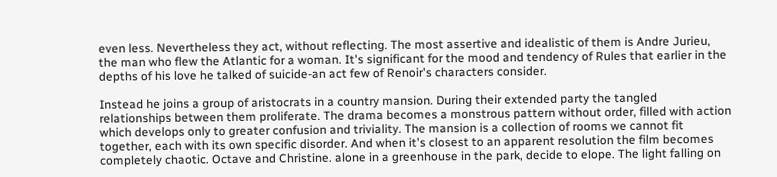even less. Nevertheless they act, without reflecting. The most assertive and idealistic of them is Andre Jurieu, the man who flew the Atlantic for a woman. It's significant for the mood and tendency of Rules that earlier in the depths of his love he talked of suicide-an act few of Renoir's characters consider.

Instead he joins a group of aristocrats in a country mansion. During their extended party the tangled relationships between them proliferate. The drama becomes a monstrous pattern without order, filled with action which develops only to greater confusion and triviality. The mansion is a collection of rooms we cannot fit together, each with its own specific disorder. And when it's closest to an apparent resolution the film becomes completely chaotic. Octave and Christine. alone in a greenhouse in the park, decide to elope. The light falling on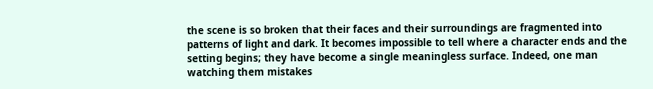the scene is so broken that their faces and their surroundings are fragmented into patterns of light and dark. It becomes impossible to tell where a character ends and the setting begins; they have become a single meaningless surface. Indeed, one man watching them mistakes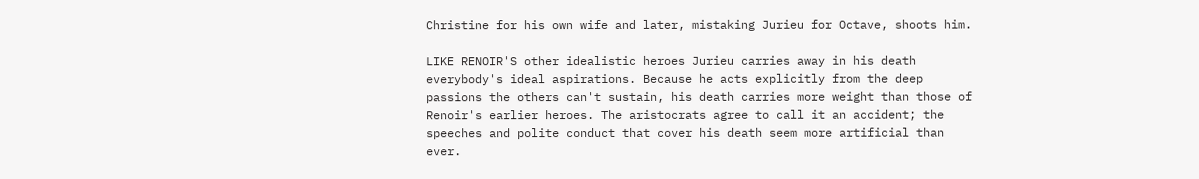Christine for his own wife and later, mistaking Jurieu for Octave, shoots him.

LIKE RENOIR'S other idealistic heroes Jurieu carries away in his death everybody's ideal aspirations. Because he acts explicitly from the deep passions the others can't sustain, his death carries more weight than those of Renoir's earlier heroes. The aristocrats agree to call it an accident; the speeches and polite conduct that cover his death seem more artificial than ever.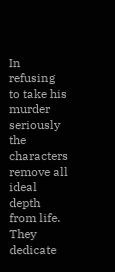In refusing to take his murder seriously the characters remove all ideal depth from life. They dedicate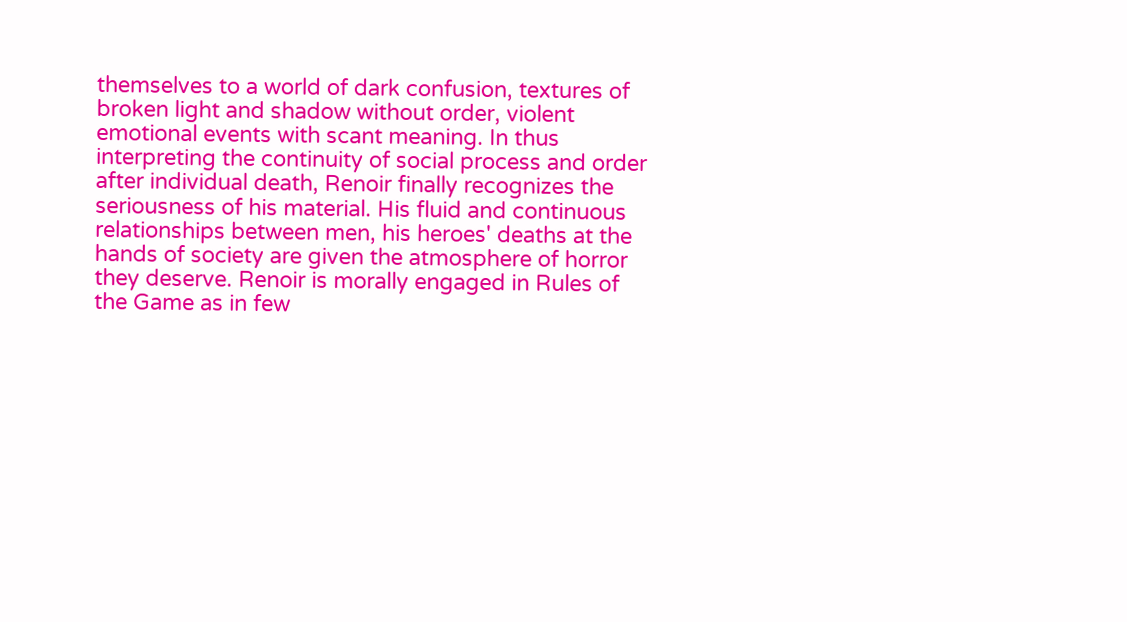themselves to a world of dark confusion, textures of broken light and shadow without order, violent emotional events with scant meaning. In thus interpreting the continuity of social process and order after individual death, Renoir finally recognizes the seriousness of his material. His fluid and continuous relationships between men, his heroes' deaths at the hands of society are given the atmosphere of horror they deserve. Renoir is morally engaged in Rules of the Game as in few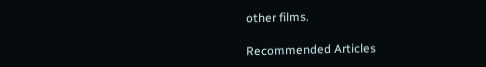other films.

Recommended Articles